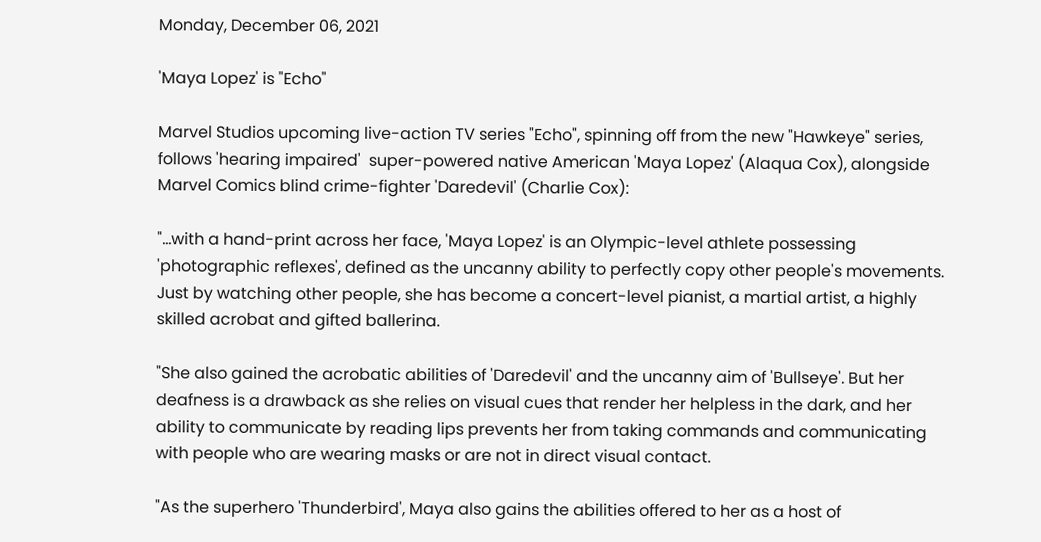Monday, December 06, 2021

'Maya Lopez' is "Echo"

Marvel Studios upcoming live-action TV series "Echo", spinning off from the new "Hawkeye" series, follows 'hearing impaired'  super-powered native American 'Maya Lopez' (Alaqua Cox), alongside Marvel Comics blind crime-fighter 'Daredevil' (Charlie Cox):

"...with a hand-print across her face, 'Maya Lopez' is an Olympic-level athlete possessing 'photographic reflexes', defined as the uncanny ability to perfectly copy other people's movements. Just by watching other people, she has become a concert-level pianist, a martial artist, a highly skilled acrobat and gifted ballerina.

"She also gained the acrobatic abilities of 'Daredevil' and the uncanny aim of 'Bullseye'. But her deafness is a drawback as she relies on visual cues that render her helpless in the dark, and her ability to communicate by reading lips prevents her from taking commands and communicating with people who are wearing masks or are not in direct visual contact.

"As the superhero 'Thunderbird', Maya also gains the abilities offered to her as a host of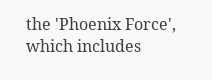the 'Phoenix Force', which includes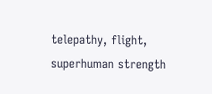telepathy, flight, superhuman strength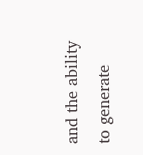and the ability to generate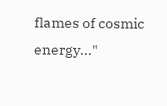flames of cosmic energy..."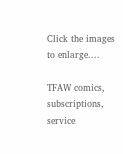Click the images to enlarge....

TFAW comics, subscriptions, service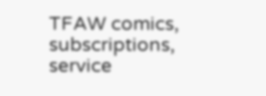TFAW comics, subscriptions, service